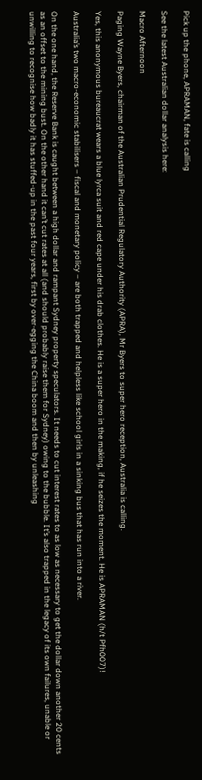Pick up the phone, APRAMAN, fate is calling

See the latest Australian dollar analysis here:

Macro Afternoon

Paging Wayne Byers, chairman of the Australian Prudential Regulatory Authority (APRA), Mr Byers to super hero reception, Australia is calling.

Yes, this anonymous bureaucrat wears a blue lyrca suit and red cape under his drab clothes. He is a super hero in the making, if he seizes the moment. He is APRAMAN (h/t Pfh007)!

Australia’s two macro-economic stabilisers – fiscal and monetary policy – are both trapped and helpless like school girls in a sinking bus that has run into a river.

On the one hand, the Reserve Bank is caught between a high dollar and rampant Sydney property speculators. It needs to cut interest rates to as low as necessary to get the dollar down another 20 cents as an offset to the mining bust. On the other hand it can’t cut rates at all (and should probably raise them for Sydney) owing to the bubble. It’s also trapped in the legacy of its own failures, unable or unwilling to recognise how badly it has stuffed-up in the past four years, first by over-egging the China boom and then by unleashing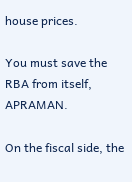house prices.

You must save the RBA from itself, APRAMAN.

On the fiscal side, the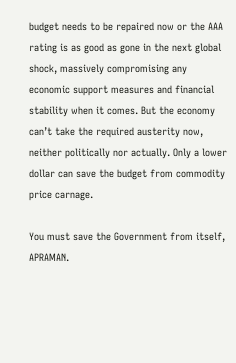budget needs to be repaired now or the AAA rating is as good as gone in the next global shock, massively compromising any economic support measures and financial stability when it comes. But the economy can’t take the required austerity now, neither politically nor actually. Only a lower dollar can save the budget from commodity price carnage.

You must save the Government from itself, APRAMAN.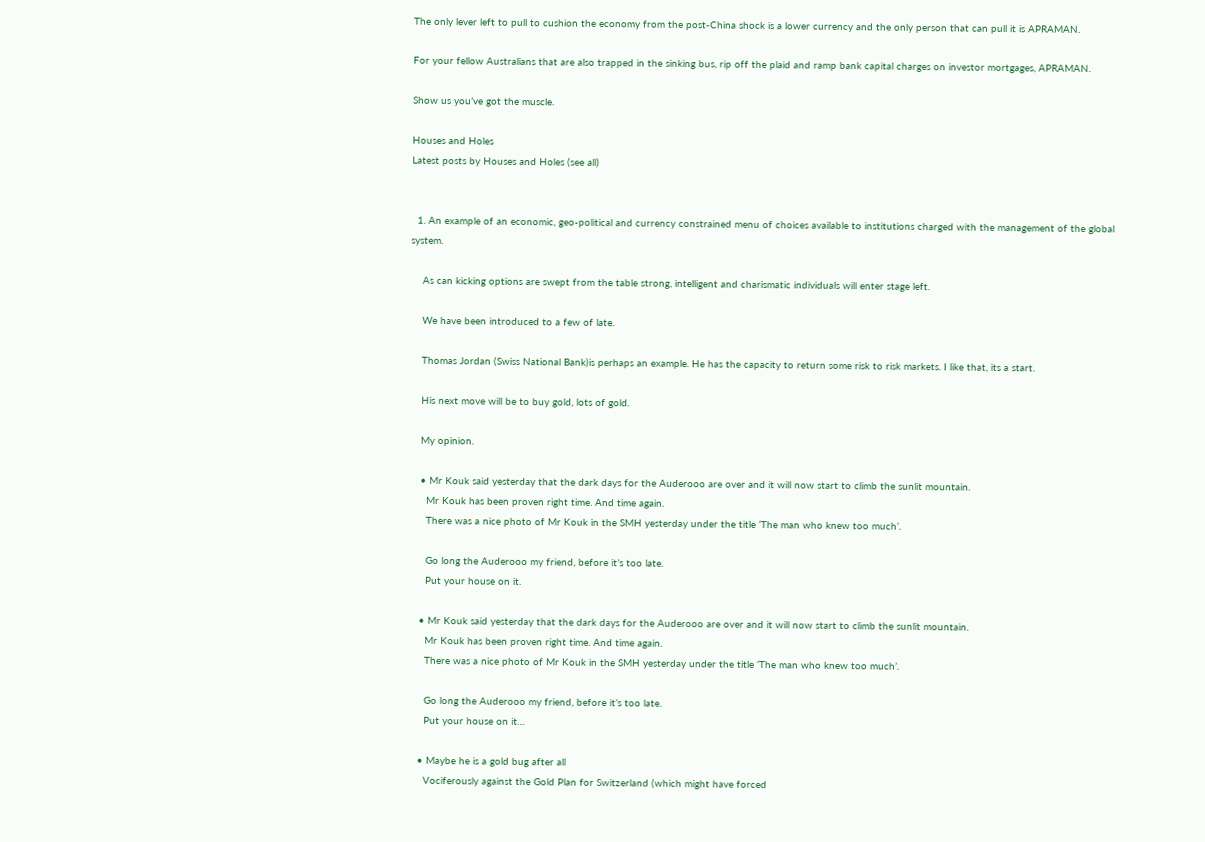The only lever left to pull to cushion the economy from the post-China shock is a lower currency and the only person that can pull it is APRAMAN.

For your fellow Australians that are also trapped in the sinking bus, rip off the plaid and ramp bank capital charges on investor mortgages, APRAMAN.

Show us you’ve got the muscle.

Houses and Holes
Latest posts by Houses and Holes (see all)


  1. An example of an economic, geo-political and currency constrained menu of choices available to institutions charged with the management of the global system.

    As can kicking options are swept from the table strong, intelligent and charismatic individuals will enter stage left.

    We have been introduced to a few of late.

    Thomas Jordan (Swiss National Bank)is perhaps an example. He has the capacity to return some risk to risk markets. I like that, its a start.

    His next move will be to buy gold, lots of gold.

    My opinion.

    • Mr Kouk said yesterday that the dark days for the Auderooo are over and it will now start to climb the sunlit mountain.
      Mr Kouk has been proven right time. And time again.
      There was a nice photo of Mr Kouk in the SMH yesterday under the title ‘The man who knew too much’.

      Go long the Auderooo my friend, before it’s too late.
      Put your house on it.

    • Mr Kouk said yesterday that the dark days for the Auderooo are over and it will now start to climb the sunlit mountain.
      Mr Kouk has been proven right time. And time again.
      There was a nice photo of Mr Kouk in the SMH yesterday under the title ‘The man who knew too much’.

      Go long the Auderooo my friend, before it’s too late.
      Put your house on it…

    • Maybe he is a gold bug after all
      Vociferously against the Gold Plan for Switzerland (which might have forced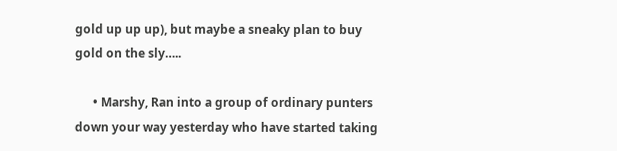gold up up up), but maybe a sneaky plan to buy gold on the sly…..

      • Marshy, Ran into a group of ordinary punters down your way yesterday who have started taking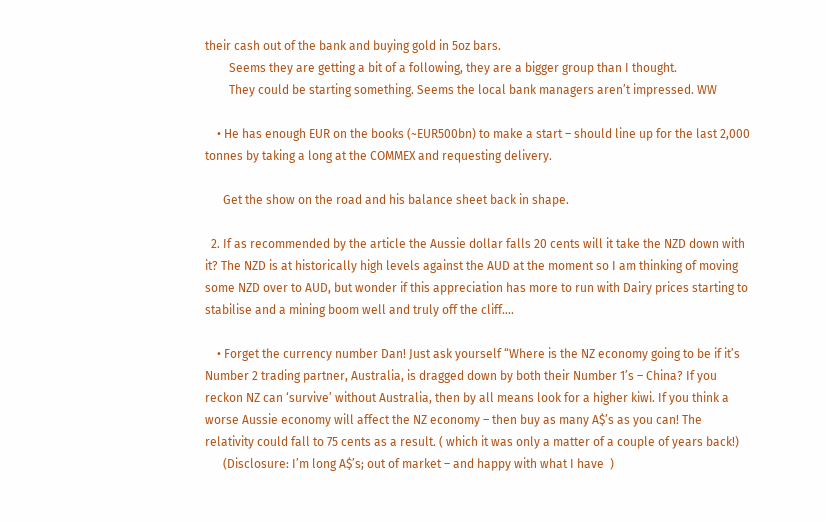their cash out of the bank and buying gold in 5oz bars.
        Seems they are getting a bit of a following, they are a bigger group than I thought.
        They could be starting something. Seems the local bank managers aren’t impressed. WW

    • He has enough EUR on the books (~EUR500bn) to make a start – should line up for the last 2,000 tonnes by taking a long at the COMMEX and requesting delivery.

      Get the show on the road and his balance sheet back in shape.

  2. If as recommended by the article the Aussie dollar falls 20 cents will it take the NZD down with it? The NZD is at historically high levels against the AUD at the moment so I am thinking of moving some NZD over to AUD, but wonder if this appreciation has more to run with Dairy prices starting to stabilise and a mining boom well and truly off the cliff….

    • Forget the currency number Dan! Just ask yourself “Where is the NZ economy going to be if it’s Number 2 trading partner, Australia, is dragged down by both their Number 1’s – China? If you reckon NZ can ‘survive’ without Australia, then by all means look for a higher kiwi. If you think a worse Aussie economy will affect the NZ economy – then buy as many A$’s as you can! The relativity could fall to 75 cents as a result. ( which it was only a matter of a couple of years back!)
      (Disclosure: I’m long A$’s; out of market – and happy with what I have  )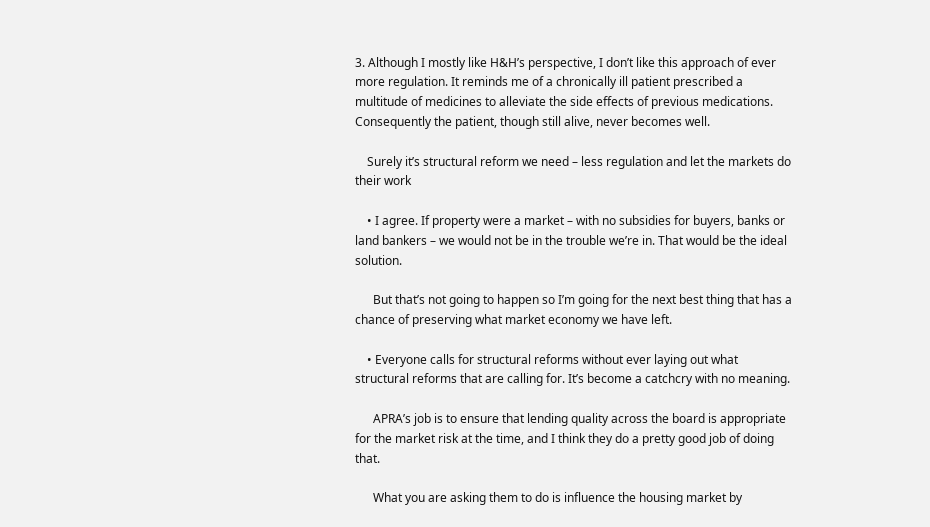3. Although I mostly like H&H’s perspective, I don’t like this approach of ever more regulation. It reminds me of a chronically ill patient prescribed a multitude of medicines to alleviate the side effects of previous medications. Consequently the patient, though still alive, never becomes well.

    Surely it’s structural reform we need – less regulation and let the markets do their work

    • I agree. If property were a market – with no subsidies for buyers, banks or land bankers – we would not be in the trouble we’re in. That would be the ideal solution.

      But that’s not going to happen so I’m going for the next best thing that has a chance of preserving what market economy we have left.

    • Everyone calls for structural reforms without ever laying out what structural reforms that are calling for. It’s become a catchcry with no meaning.

      APRA’s job is to ensure that lending quality across the board is appropriate for the market risk at the time, and I think they do a pretty good job of doing that.

      What you are asking them to do is influence the housing market by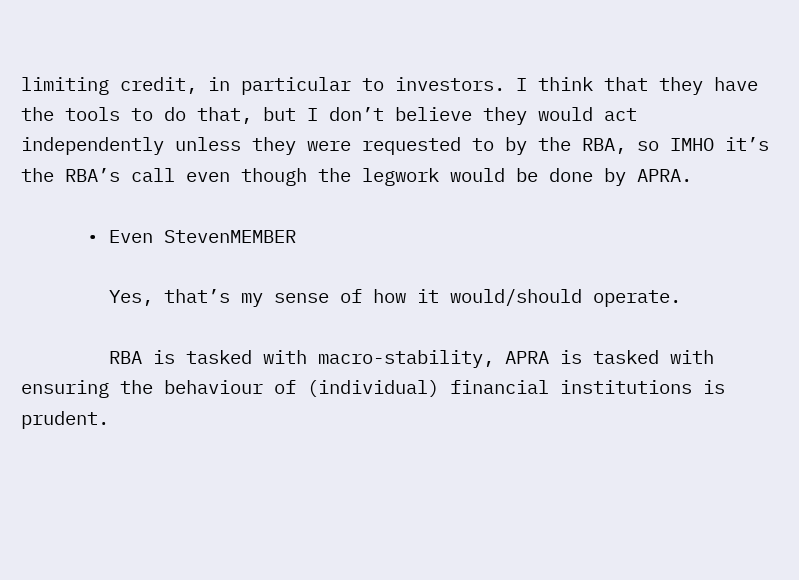limiting credit, in particular to investors. I think that they have the tools to do that, but I don’t believe they would act independently unless they were requested to by the RBA, so IMHO it’s the RBA’s call even though the legwork would be done by APRA.

      • Even StevenMEMBER

        Yes, that’s my sense of how it would/should operate.

        RBA is tasked with macro-stability, APRA is tasked with ensuring the behaviour of (individual) financial institutions is prudent.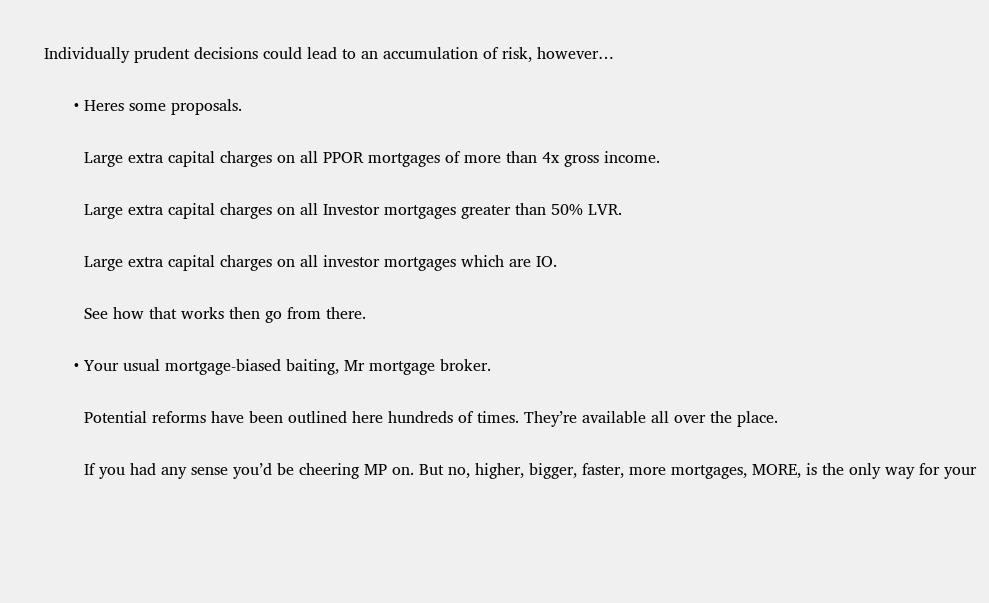Individually prudent decisions could lead to an accumulation of risk, however…

      • Heres some proposals.

        Large extra capital charges on all PPOR mortgages of more than 4x gross income.

        Large extra capital charges on all Investor mortgages greater than 50% LVR.

        Large extra capital charges on all investor mortgages which are IO.

        See how that works then go from there.

      • Your usual mortgage-biased baiting, Mr mortgage broker.

        Potential reforms have been outlined here hundreds of times. They’re available all over the place.

        If you had any sense you’d be cheering MP on. But no, higher, bigger, faster, more mortgages, MORE, is the only way for your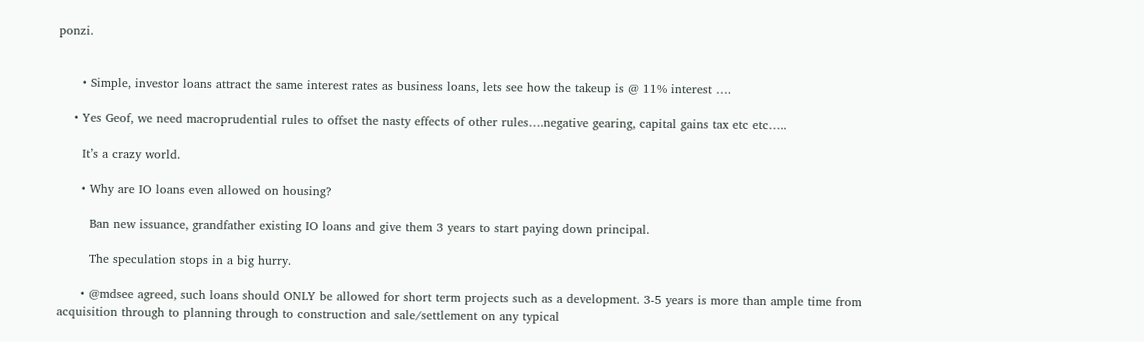ponzi.


      • Simple, investor loans attract the same interest rates as business loans, lets see how the takeup is @ 11% interest ….

    • Yes Geof, we need macroprudential rules to offset the nasty effects of other rules….negative gearing, capital gains tax etc etc…..

      It’s a crazy world.

      • Why are IO loans even allowed on housing?

        Ban new issuance, grandfather existing IO loans and give them 3 years to start paying down principal.

        The speculation stops in a big hurry.

      • @mdsee agreed, such loans should ONLY be allowed for short term projects such as a development. 3-5 years is more than ample time from acquisition through to planning through to construction and sale/settlement on any typical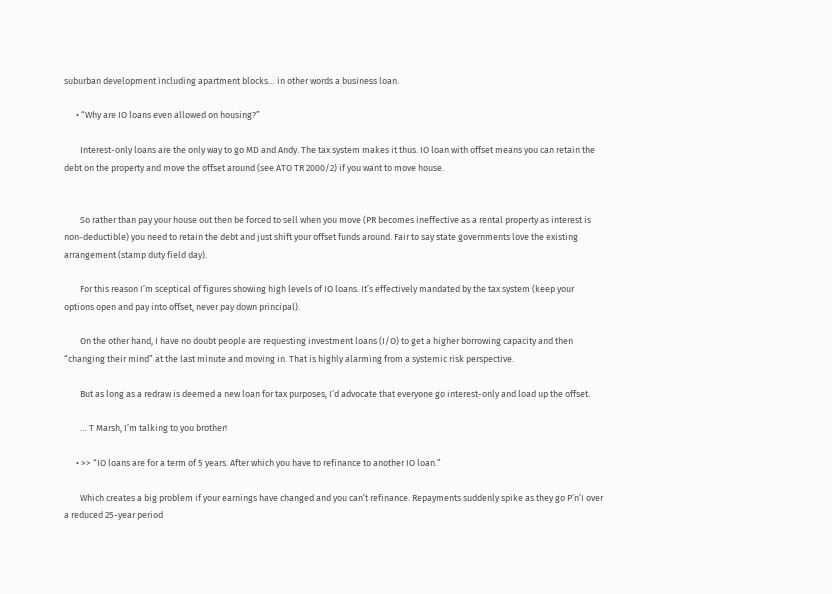suburban development including apartment blocks… in other words a business loan.

      • “Why are IO loans even allowed on housing?”

        Interest-only loans are the only way to go MD and Andy. The tax system makes it thus. IO loan with offset means you can retain the debt on the property and move the offset around (see ATO TR 2000/2) if you want to move house.


        So rather than pay your house out then be forced to sell when you move (PR becomes ineffective as a rental property as interest is non-deductible) you need to retain the debt and just shift your offset funds around. Fair to say state governments love the existing arrangement (stamp duty field day).

        For this reason I’m sceptical of figures showing high levels of IO loans. It’s effectively mandated by the tax system (keep your options open and pay into offset, never pay down principal).

        On the other hand, I have no doubt people are requesting investment loans (I/O) to get a higher borrowing capacity and then “changing their mind” at the last minute and moving in. That is highly alarming from a systemic risk perspective.

        But as long as a redraw is deemed a new loan for tax purposes, I’d advocate that everyone go interest-only and load up the offset.

        … T Marsh, I’m talking to you brother!

      • >> “IO loans are for a term of 5 years. After which you have to refinance to another IO loan.”

        Which creates a big problem if your earnings have changed and you can’t refinance. Repayments suddenly spike as they go P’n’I over a reduced 25-year period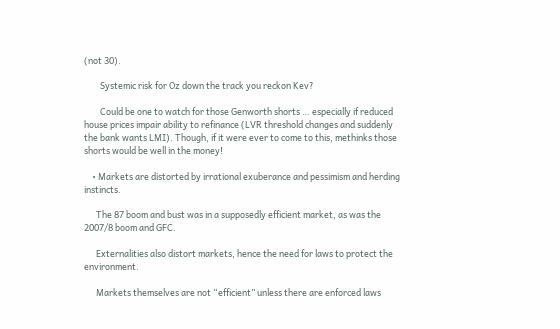(not 30).

        Systemic risk for Oz down the track you reckon Kev?

        Could be one to watch for those Genworth shorts … especially if reduced house prices impair ability to refinance (LVR threshold changes and suddenly the bank wants LMI). Though, if it were ever to come to this, methinks those shorts would be well in the money!

    • Markets are distorted by irrational exuberance and pessimism and herding instincts.

      The 87 boom and bust was in a supposedly efficient market, as was the 2007/8 boom and GFC.

      Externalities also distort markets, hence the need for laws to protect the environment.

      Markets themselves are not “efficient” unless there are enforced laws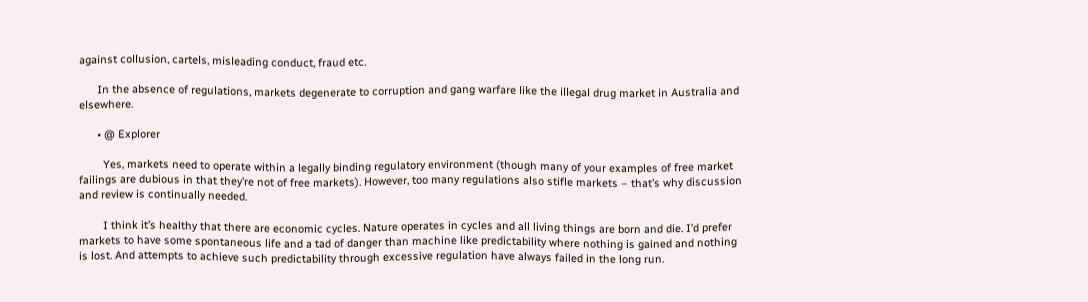against collusion, cartels, misleading conduct, fraud etc.

      In the absence of regulations, markets degenerate to corruption and gang warfare like the illegal drug market in Australia and elsewhere.

      • @ Explorer

        Yes, markets need to operate within a legally binding regulatory environment (though many of your examples of free market failings are dubious in that they’re not of free markets). However, too many regulations also stifle markets – that’s why discussion and review is continually needed.

        I think it’s healthy that there are economic cycles. Nature operates in cycles and all living things are born and die. I’d prefer markets to have some spontaneous life and a tad of danger than machine like predictability where nothing is gained and nothing is lost. And attempts to achieve such predictability through excessive regulation have always failed in the long run.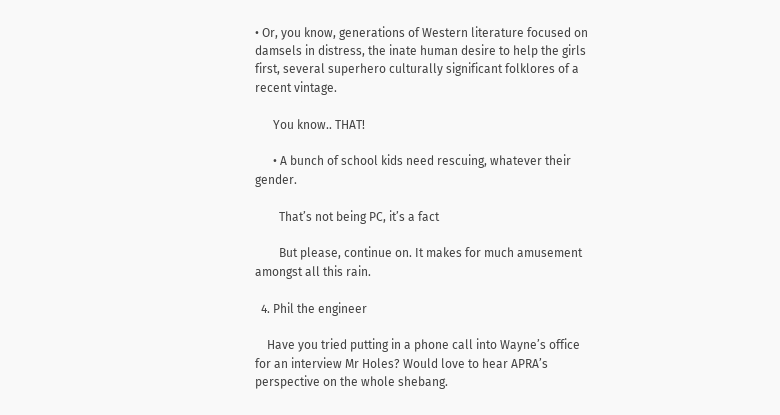• Or, you know, generations of Western literature focused on damsels in distress, the inate human desire to help the girls first, several superhero culturally significant folklores of a recent vintage.

      You know.. THAT!

      • A bunch of school kids need rescuing, whatever their gender.

        That’s not being PC, it’s a fact

        But please, continue on. It makes for much amusement amongst all this rain.

  4. Phil the engineer

    Have you tried putting in a phone call into Wayne’s office for an interview Mr Holes? Would love to hear APRA’s perspective on the whole shebang.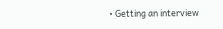• Getting an interview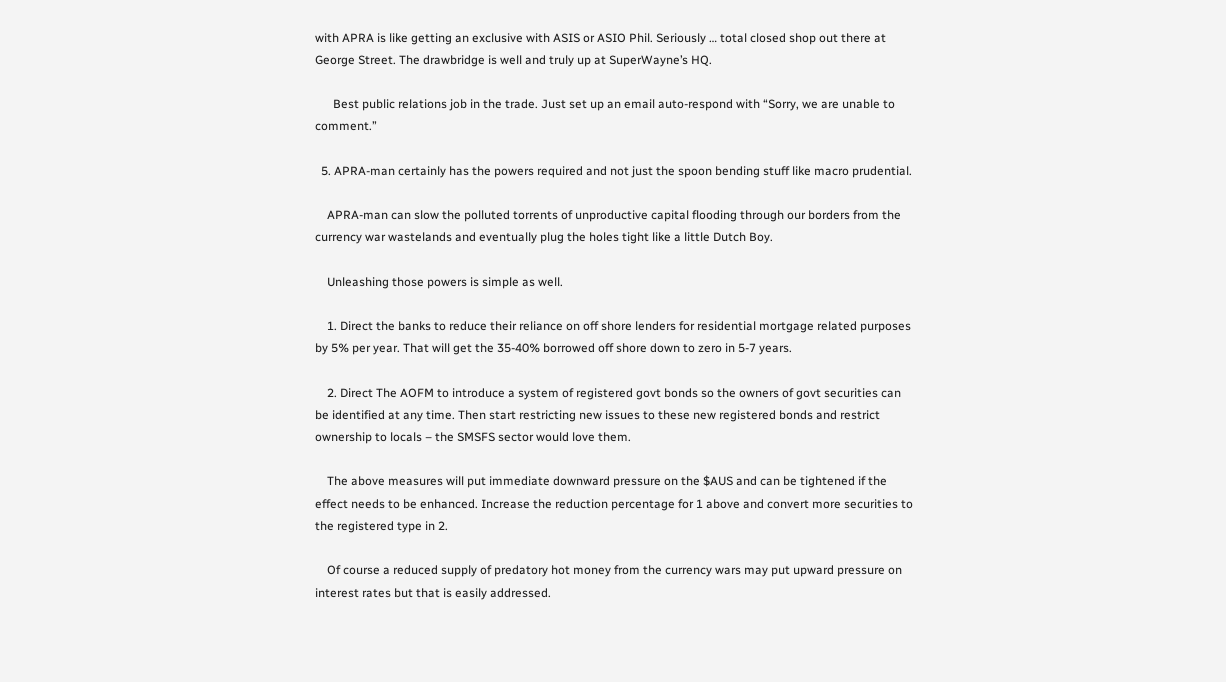with APRA is like getting an exclusive with ASIS or ASIO Phil. Seriously … total closed shop out there at George Street. The drawbridge is well and truly up at SuperWayne’s HQ.

      Best public relations job in the trade. Just set up an email auto-respond with “Sorry, we are unable to comment.”

  5. APRA-man certainly has the powers required and not just the spoon bending stuff like macro prudential.

    APRA-man can slow the polluted torrents of unproductive capital flooding through our borders from the currency war wastelands and eventually plug the holes tight like a little Dutch Boy.

    Unleashing those powers is simple as well.

    1. Direct the banks to reduce their reliance on off shore lenders for residential mortgage related purposes by 5% per year. That will get the 35-40% borrowed off shore down to zero in 5-7 years.

    2. Direct The AOFM to introduce a system of registered govt bonds so the owners of govt securities can be identified at any time. Then start restricting new issues to these new registered bonds and restrict ownership to locals – the SMSFS sector would love them.

    The above measures will put immediate downward pressure on the $AUS and can be tightened if the effect needs to be enhanced. Increase the reduction percentage for 1 above and convert more securities to the registered type in 2.

    Of course a reduced supply of predatory hot money from the currency wars may put upward pressure on interest rates but that is easily addressed.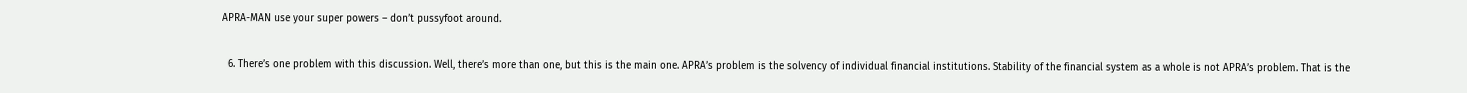APRA-MAN use your super powers – don’t pussyfoot around.

  6. There’s one problem with this discussion. Well, there’s more than one, but this is the main one. APRA’s problem is the solvency of individual financial institutions. Stability of the financial system as a whole is not APRA’s problem. That is the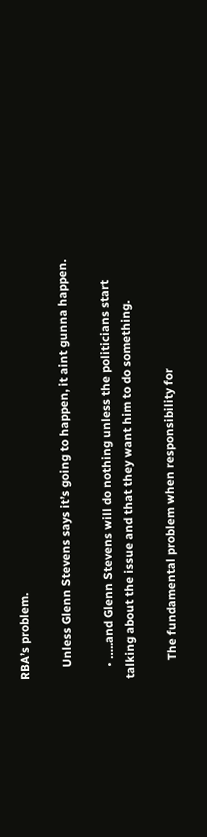RBA’s problem.

    Unless Glenn Stevens says it’s going to happen, it aint gunna happen.

    • …..and Glenn Stevens will do nothing unless the politicians start talking about the issue and that they want him to do something.

      The fundamental problem when responsibility for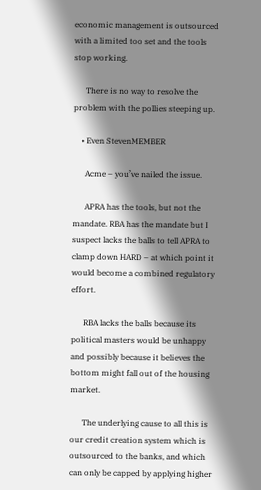economic management is outsourced with a limited too set and the tools stop working.

      There is no way to resolve the problem with the pollies steeping up.

    • Even StevenMEMBER

      Acme – you’ve nailed the issue.

      APRA has the tools, but not the mandate. RBA has the mandate but I suspect lacks the balls to tell APRA to clamp down HARD – at which point it would become a combined regulatory effort.

      RBA lacks the balls because its political masters would be unhappy and possibly because it believes the bottom might fall out of the housing market.

      The underlying cause to all this is our credit creation system which is outsourced to the banks, and which can only be capped by applying higher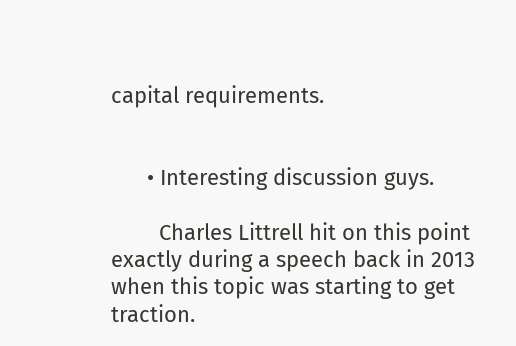capital requirements.


      • Interesting discussion guys.

        Charles Littrell hit on this point exactly during a speech back in 2013 when this topic was starting to get traction.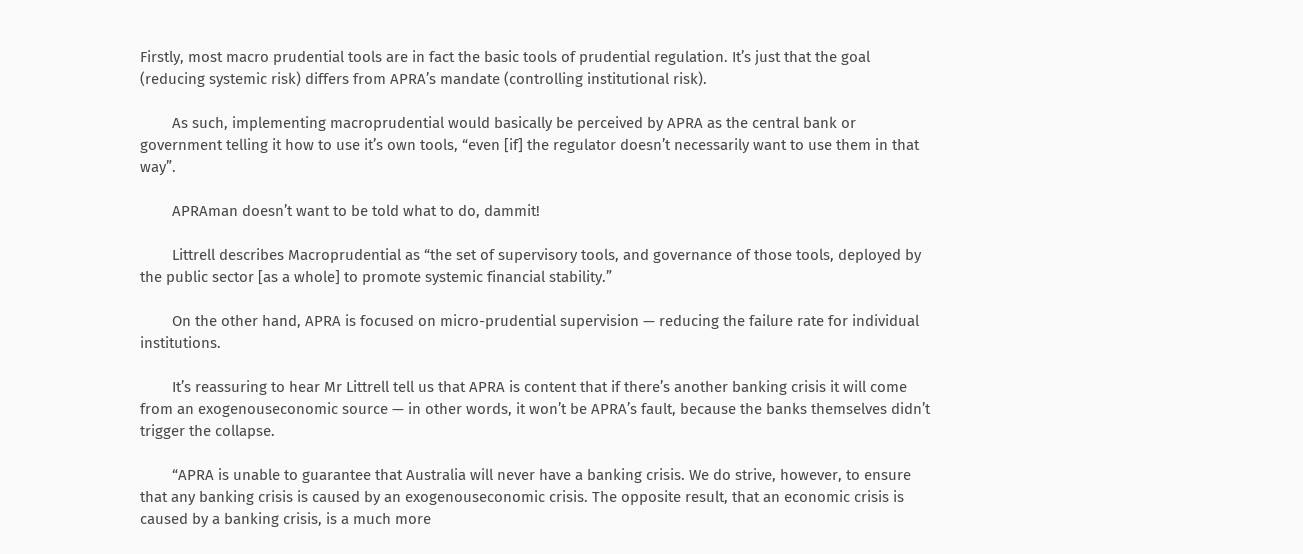Firstly, most macro prudential tools are in fact the basic tools of prudential regulation. It’s just that the goal (reducing systemic risk) differs from APRA’s mandate (controlling institutional risk).

        As such, implementing macroprudential would basically be perceived by APRA as the central bank or government telling it how to use it’s own tools, “even [if] the regulator doesn’t necessarily want to use them in that way”.

        APRAman doesn’t want to be told what to do, dammit!

        Littrell describes Macroprudential as “the set of supervisory tools, and governance of those tools, deployed by the public sector [as a whole] to promote systemic financial stability.”

        On the other hand, APRA is focused on micro-prudential supervision — reducing the failure rate for individual institutions.

        It’s reassuring to hear Mr Littrell tell us that APRA is content that if there’s another banking crisis it will come from an exogenouseconomic source — in other words, it won’t be APRA’s fault, because the banks themselves didn’t trigger the collapse.

        “APRA is unable to guarantee that Australia will never have a banking crisis. We do strive, however, to ensure that any banking crisis is caused by an exogenouseconomic crisis. The opposite result, that an economic crisis is caused by a banking crisis, is a much more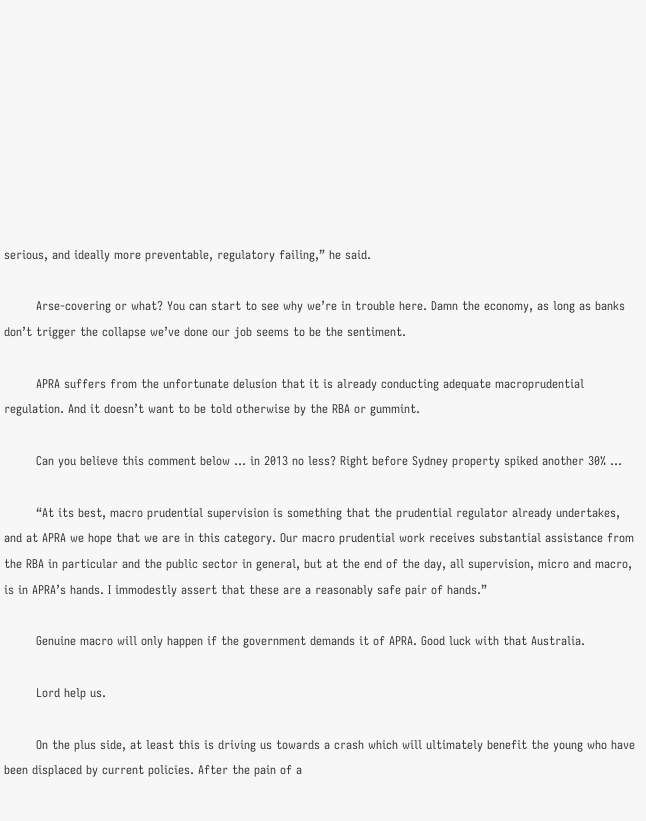serious, and ideally more preventable, regulatory failing,” he said.

        Arse-covering or what? You can start to see why we’re in trouble here. Damn the economy, as long as banks don’t trigger the collapse we’ve done our job seems to be the sentiment.

        APRA suffers from the unfortunate delusion that it is already conducting adequate macroprudential regulation. And it doesn’t want to be told otherwise by the RBA or gummint.

        Can you believe this comment below … in 2013 no less? Right before Sydney property spiked another 30% …

        “At its best, macro prudential supervision is something that the prudential regulator already undertakes, and at APRA we hope that we are in this category. Our macro prudential work receives substantial assistance from the RBA in particular and the public sector in general, but at the end of the day, all supervision, micro and macro, is in APRA’s hands. I immodestly assert that these are a reasonably safe pair of hands.”

        Genuine macro will only happen if the government demands it of APRA. Good luck with that Australia.

        Lord help us.

        On the plus side, at least this is driving us towards a crash which will ultimately benefit the young who have been displaced by current policies. After the pain of a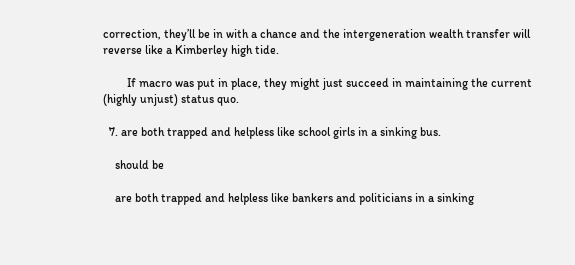correction, they’ll be in with a chance and the intergeneration wealth transfer will reverse like a Kimberley high tide.

        If macro was put in place, they might just succeed in maintaining the current (highly unjust) status quo.

  7. are both trapped and helpless like school girls in a sinking bus.

    should be

    are both trapped and helpless like bankers and politicians in a sinking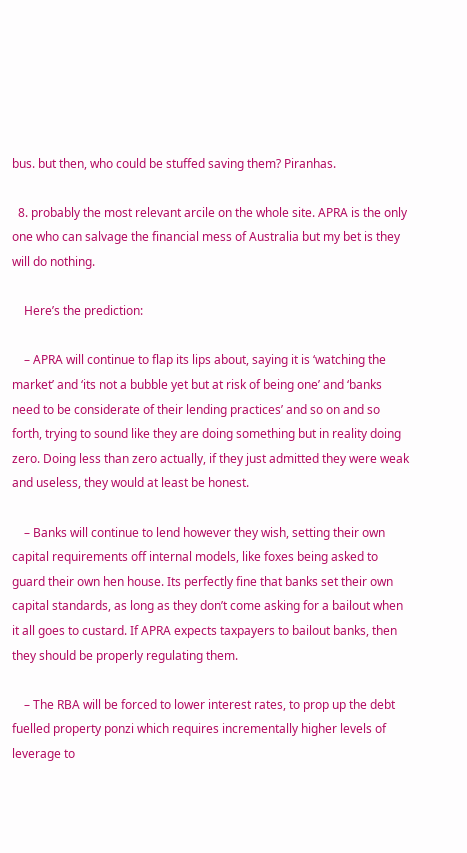bus. but then, who could be stuffed saving them? Piranhas.

  8. probably the most relevant arcile on the whole site. APRA is the only one who can salvage the financial mess of Australia but my bet is they will do nothing.

    Here’s the prediction:

    – APRA will continue to flap its lips about, saying it is ‘watching the market’ and ‘its not a bubble yet but at risk of being one’ and ‘banks need to be considerate of their lending practices’ and so on and so forth, trying to sound like they are doing something but in reality doing zero. Doing less than zero actually, if they just admitted they were weak and useless, they would at least be honest.

    – Banks will continue to lend however they wish, setting their own capital requirements off internal models, like foxes being asked to guard their own hen house. Its perfectly fine that banks set their own capital standards, as long as they don’t come asking for a bailout when it all goes to custard. If APRA expects taxpayers to bailout banks, then they should be properly regulating them.

    – The RBA will be forced to lower interest rates, to prop up the debt fuelled property ponzi which requires incrementally higher levels of leverage to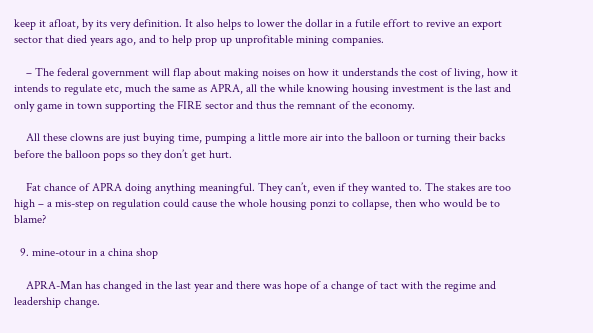keep it afloat, by its very definition. It also helps to lower the dollar in a futile effort to revive an export sector that died years ago, and to help prop up unprofitable mining companies.

    – The federal government will flap about making noises on how it understands the cost of living, how it intends to regulate etc, much the same as APRA, all the while knowing housing investment is the last and only game in town supporting the FIRE sector and thus the remnant of the economy.

    All these clowns are just buying time, pumping a little more air into the balloon or turning their backs before the balloon pops so they don’t get hurt.

    Fat chance of APRA doing anything meaningful. They can’t, even if they wanted to. The stakes are too high – a mis-step on regulation could cause the whole housing ponzi to collapse, then who would be to blame?

  9. mine-otour in a china shop

    APRA-Man has changed in the last year and there was hope of a change of tact with the regime and leadership change.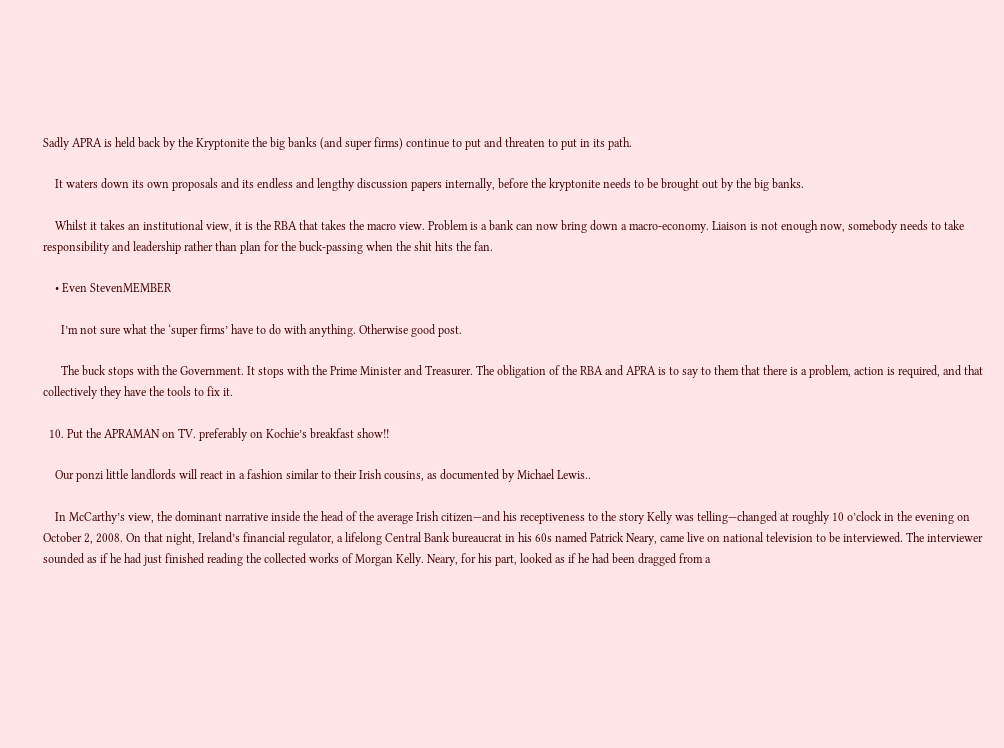Sadly APRA is held back by the Kryptonite the big banks (and super firms) continue to put and threaten to put in its path.

    It waters down its own proposals and its endless and lengthy discussion papers internally, before the kryptonite needs to be brought out by the big banks.

    Whilst it takes an institutional view, it is the RBA that takes the macro view. Problem is a bank can now bring down a macro-economy. Liaison is not enough now, somebody needs to take responsibility and leadership rather than plan for the buck-passing when the shit hits the fan.

    • Even StevenMEMBER

      I’m not sure what the ‘super firms’ have to do with anything. Otherwise good post.

      The buck stops with the Government. It stops with the Prime Minister and Treasurer. The obligation of the RBA and APRA is to say to them that there is a problem, action is required, and that collectively they have the tools to fix it.

  10. Put the APRAMAN on TV. preferably on Kochie’s breakfast show!!

    Our ponzi little landlords will react in a fashion similar to their Irish cousins, as documented by Michael Lewis..

    In McCarthy’s view, the dominant narrative inside the head of the average Irish citizen—and his receptiveness to the story Kelly was telling—changed at roughly 10 o’clock in the evening on October 2, 2008. On that night, Ireland’s financial regulator, a lifelong Central Bank bureaucrat in his 60s named Patrick Neary, came live on national television to be interviewed. The interviewer sounded as if he had just finished reading the collected works of Morgan Kelly. Neary, for his part, looked as if he had been dragged from a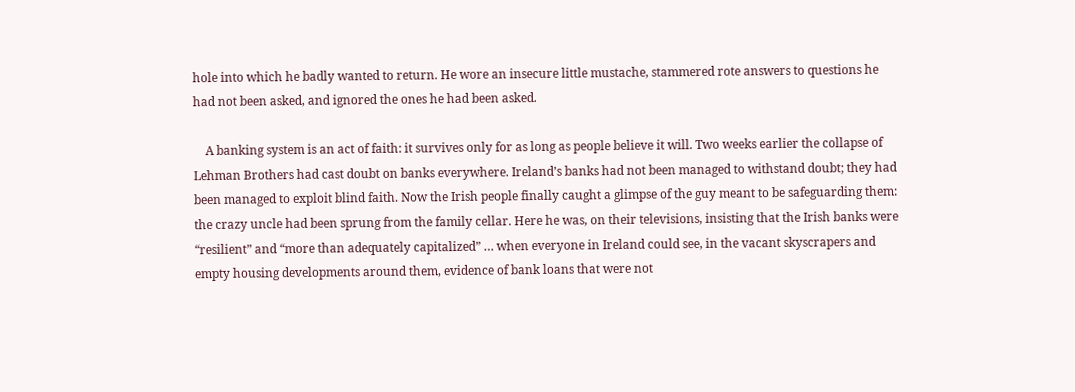hole into which he badly wanted to return. He wore an insecure little mustache, stammered rote answers to questions he had not been asked, and ignored the ones he had been asked.

    A banking system is an act of faith: it survives only for as long as people believe it will. Two weeks earlier the collapse of Lehman Brothers had cast doubt on banks everywhere. Ireland’s banks had not been managed to withstand doubt; they had been managed to exploit blind faith. Now the Irish people finally caught a glimpse of the guy meant to be safeguarding them: the crazy uncle had been sprung from the family cellar. Here he was, on their televisions, insisting that the Irish banks were “resilient” and “more than adequately capitalized” … when everyone in Ireland could see, in the vacant skyscrapers and empty housing developments around them, evidence of bank loans that were not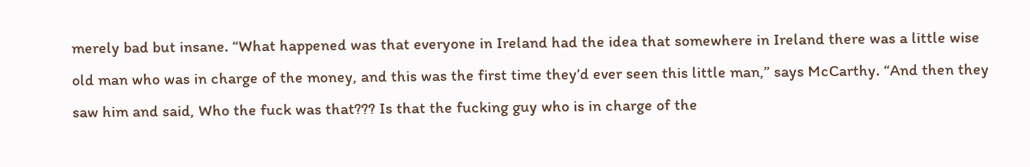merely bad but insane. “What happened was that everyone in Ireland had the idea that somewhere in Ireland there was a little wise old man who was in charge of the money, and this was the first time they’d ever seen this little man,” says McCarthy. “And then they saw him and said, Who the fuck was that??? Is that the fucking guy who is in charge of the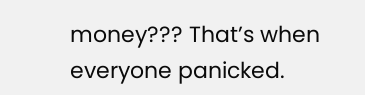money??? That’s when everyone panicked.